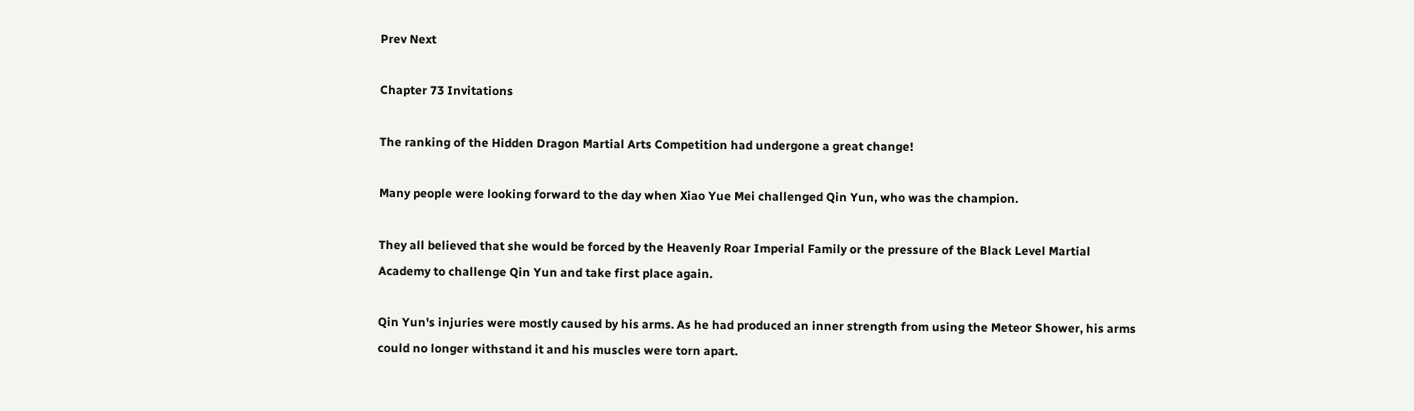Prev Next

Chapter 73 Invitations

The ranking of the Hidden Dragon Martial Arts Competition had undergone a great change!

Many people were looking forward to the day when Xiao Yue Mei challenged Qin Yun, who was the champion.

They all believed that she would be forced by the Heavenly Roar Imperial Family or the pressure of the Black Level Martial Academy to challenge Qin Yun and take first place again.

Qin Yun's injuries were mostly caused by his arms. As he had produced an inner strength from using the Meteor Shower, his arms could no longer withstand it and his muscles were torn apart.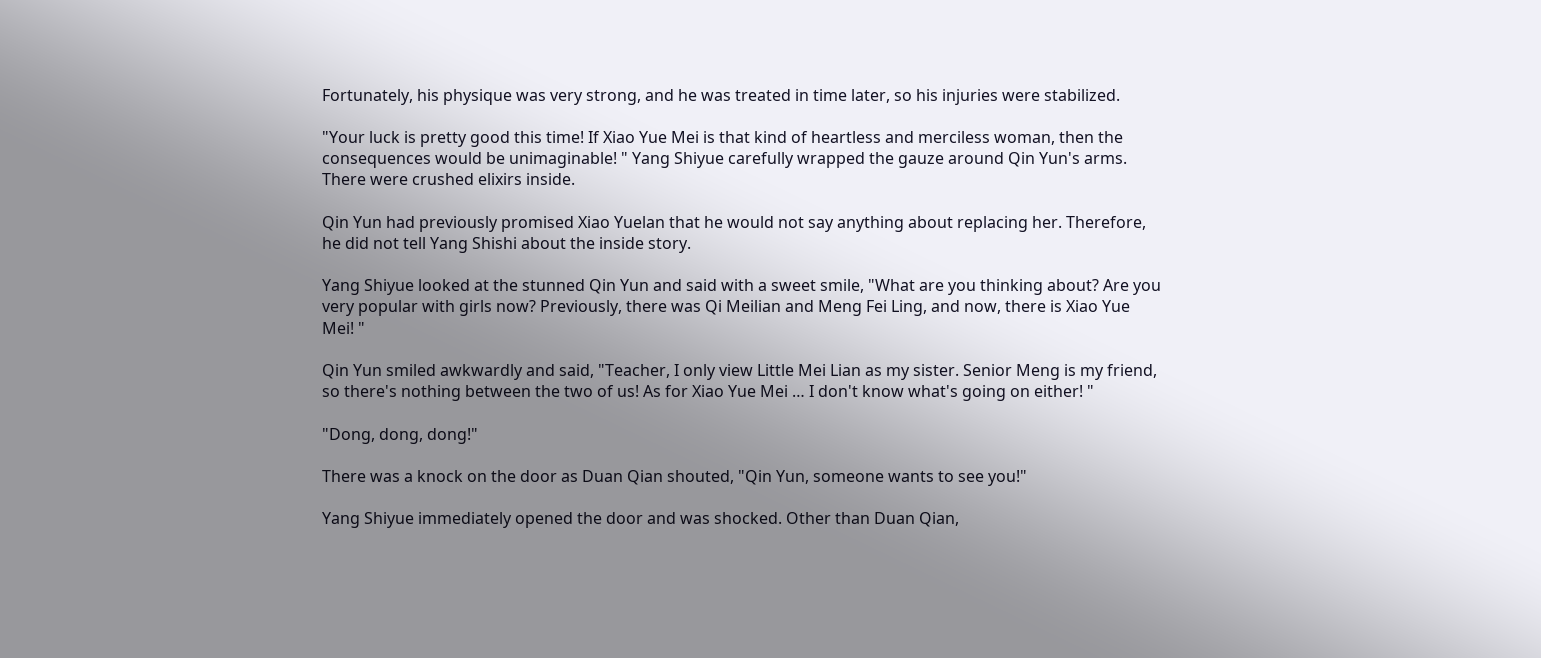Fortunately, his physique was very strong, and he was treated in time later, so his injuries were stabilized.

"Your luck is pretty good this time! If Xiao Yue Mei is that kind of heartless and merciless woman, then the consequences would be unimaginable! " Yang Shiyue carefully wrapped the gauze around Qin Yun's arms. There were crushed elixirs inside.

Qin Yun had previously promised Xiao Yuelan that he would not say anything about replacing her. Therefore, he did not tell Yang Shishi about the inside story.

Yang Shiyue looked at the stunned Qin Yun and said with a sweet smile, "What are you thinking about? Are you very popular with girls now? Previously, there was Qi Meilian and Meng Fei Ling, and now, there is Xiao Yue Mei! "

Qin Yun smiled awkwardly and said, "Teacher, I only view Little Mei Lian as my sister. Senior Meng is my friend, so there's nothing between the two of us! As for Xiao Yue Mei … I don't know what's going on either! "

"Dong, dong, dong!"

There was a knock on the door as Duan Qian shouted, "Qin Yun, someone wants to see you!"

Yang Shiyue immediately opened the door and was shocked. Other than Duan Qian,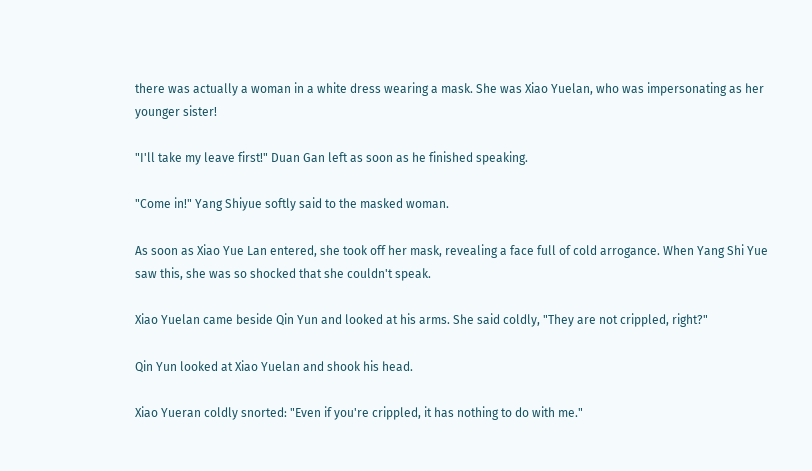there was actually a woman in a white dress wearing a mask. She was Xiao Yuelan, who was impersonating as her younger sister!

"I'll take my leave first!" Duan Gan left as soon as he finished speaking.

"Come in!" Yang Shiyue softly said to the masked woman.

As soon as Xiao Yue Lan entered, she took off her mask, revealing a face full of cold arrogance. When Yang Shi Yue saw this, she was so shocked that she couldn't speak.

Xiao Yuelan came beside Qin Yun and looked at his arms. She said coldly, "They are not crippled, right?"

Qin Yun looked at Xiao Yuelan and shook his head.

Xiao Yueran coldly snorted: "Even if you're crippled, it has nothing to do with me."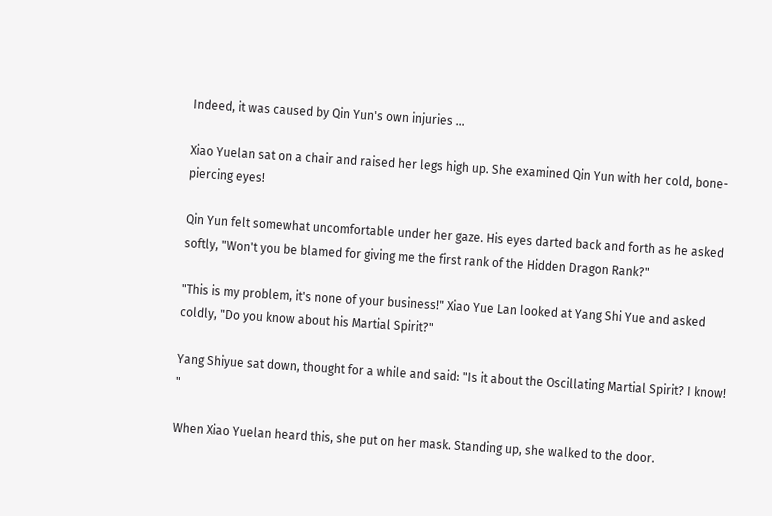Indeed, it was caused by Qin Yun's own injuries …

Xiao Yuelan sat on a chair and raised her legs high up. She examined Qin Yun with her cold, bone-piercing eyes!

Qin Yun felt somewhat uncomfortable under her gaze. His eyes darted back and forth as he asked softly, "Won't you be blamed for giving me the first rank of the Hidden Dragon Rank?"

"This is my problem, it's none of your business!" Xiao Yue Lan looked at Yang Shi Yue and asked coldly, "Do you know about his Martial Spirit?"

Yang Shiyue sat down, thought for a while and said: "Is it about the Oscillating Martial Spirit? I know! "

When Xiao Yuelan heard this, she put on her mask. Standing up, she walked to the door.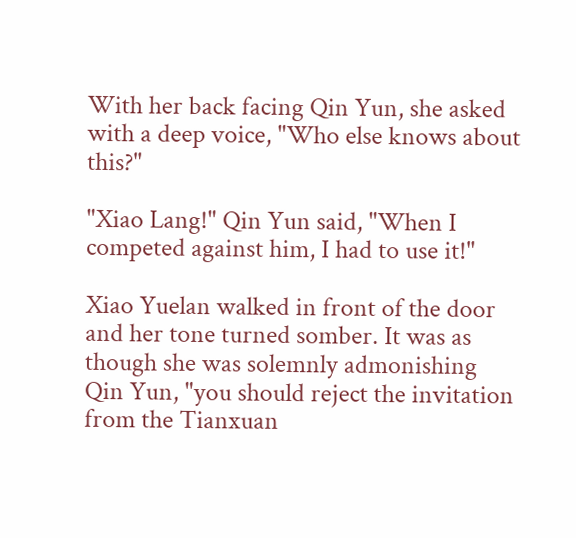With her back facing Qin Yun, she asked with a deep voice, "Who else knows about this?"

"Xiao Lang!" Qin Yun said, "When I competed against him, I had to use it!"

Xiao Yuelan walked in front of the door and her tone turned somber. It was as though she was solemnly admonishing Qin Yun, "you should reject the invitation from the Tianxuan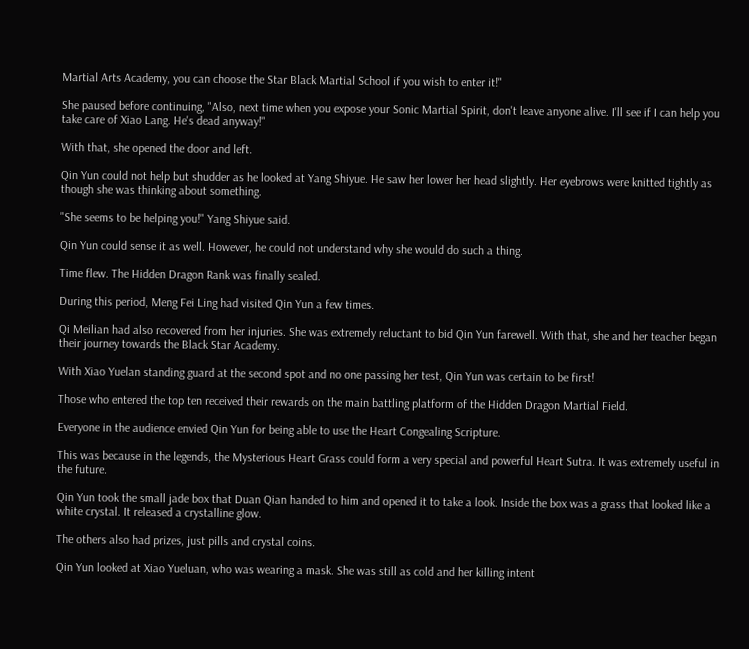Martial Arts Academy, you can choose the Star Black Martial School if you wish to enter it!"

She paused before continuing, "Also, next time when you expose your Sonic Martial Spirit, don't leave anyone alive. I'll see if I can help you take care of Xiao Lang. He's dead anyway!"

With that, she opened the door and left.

Qin Yun could not help but shudder as he looked at Yang Shiyue. He saw her lower her head slightly. Her eyebrows were knitted tightly as though she was thinking about something.

"She seems to be helping you!" Yang Shiyue said.

Qin Yun could sense it as well. However, he could not understand why she would do such a thing.

Time flew. The Hidden Dragon Rank was finally sealed.

During this period, Meng Fei Ling had visited Qin Yun a few times.

Qi Meilian had also recovered from her injuries. She was extremely reluctant to bid Qin Yun farewell. With that, she and her teacher began their journey towards the Black Star Academy.

With Xiao Yuelan standing guard at the second spot and no one passing her test, Qin Yun was certain to be first!

Those who entered the top ten received their rewards on the main battling platform of the Hidden Dragon Martial Field.

Everyone in the audience envied Qin Yun for being able to use the Heart Congealing Scripture.

This was because in the legends, the Mysterious Heart Grass could form a very special and powerful Heart Sutra. It was extremely useful in the future.

Qin Yun took the small jade box that Duan Qian handed to him and opened it to take a look. Inside the box was a grass that looked like a white crystal. It released a crystalline glow.

The others also had prizes, just pills and crystal coins.

Qin Yun looked at Xiao Yueluan, who was wearing a mask. She was still as cold and her killing intent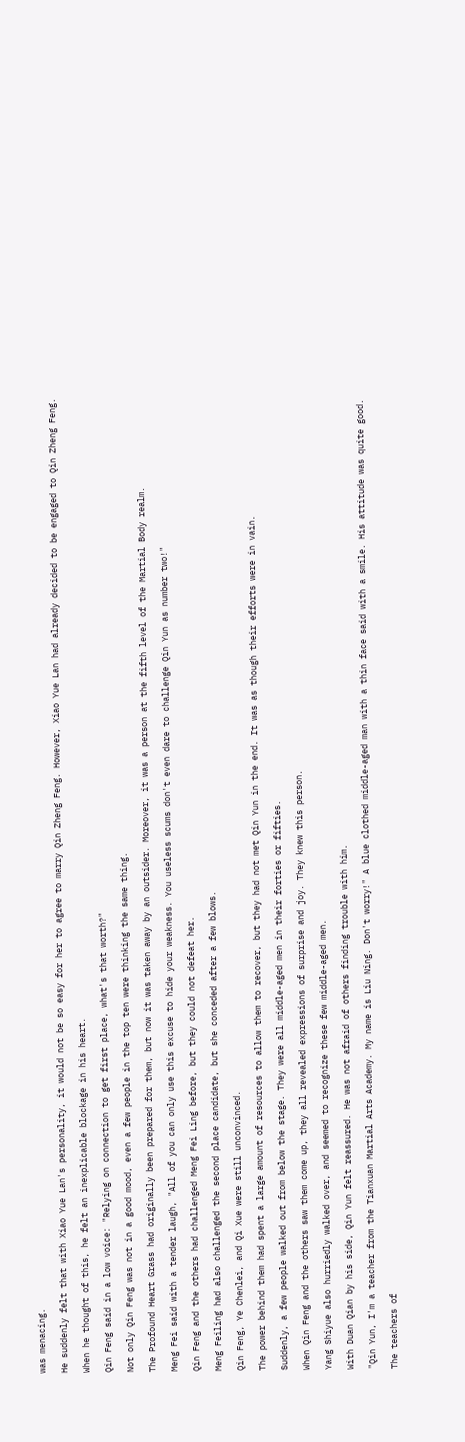was menacing.

He suddenly felt that with Xiao Yue Lan's personality, it would not be so easy for her to agree to marry Qin Zheng Feng. However, Xiao Yue Lan had already decided to be engaged to Qin Zheng Feng.

When he thought of this, he felt an inexplicable blockage in his heart.

Qin Feng said in a low voice: "Relying on connection to get first place, what's that worth?"

Not only Qin Feng was not in a good mood, even a few people in the top ten were thinking the same thing.

The Profound Heart Grass had originally been prepared for them, but now it was taken away by an outsider. Moreover, it was a person at the fifth level of the Martial Body realm.

Meng Fei said with a tender laugh, "All of you can only use this excuse to hide your weakness. You useless scums don't even dare to challenge Qin Yun as number two!"

Qin Feng and the others had challenged Meng Fei Ling before, but they could not defeat her.

Meng Feiling had also challenged the second place candidate, but she conceded after a few blows.

Qin Feng, Ye Chenlei, and Qi Xue were still unconvinced.

The power behind them had spent a large amount of resources to allow them to recover, but they had not met Qin Yun in the end. It was as though their efforts were in vain.

Suddenly, a few people walked out from below the stage. They were all middle-aged men in their forties or fifties.

When Qin Feng and the others saw them come up, they all revealed expressions of surprise and joy. They knew this person.

Yang Shiyue also hurriedly walked over, and seemed to recognize these few middle-aged men.

With Duan Qian by his side, Qin Yun felt reassured. He was not afraid of others finding trouble with him.

"Qin Yun, I'm a teacher from the Tianxuan Martial Arts Academy. My name is Liu Ning. Don't worry!" A blue clothed middle-aged man with a thin face said with a smile. His attitude was quite good.

The teachers of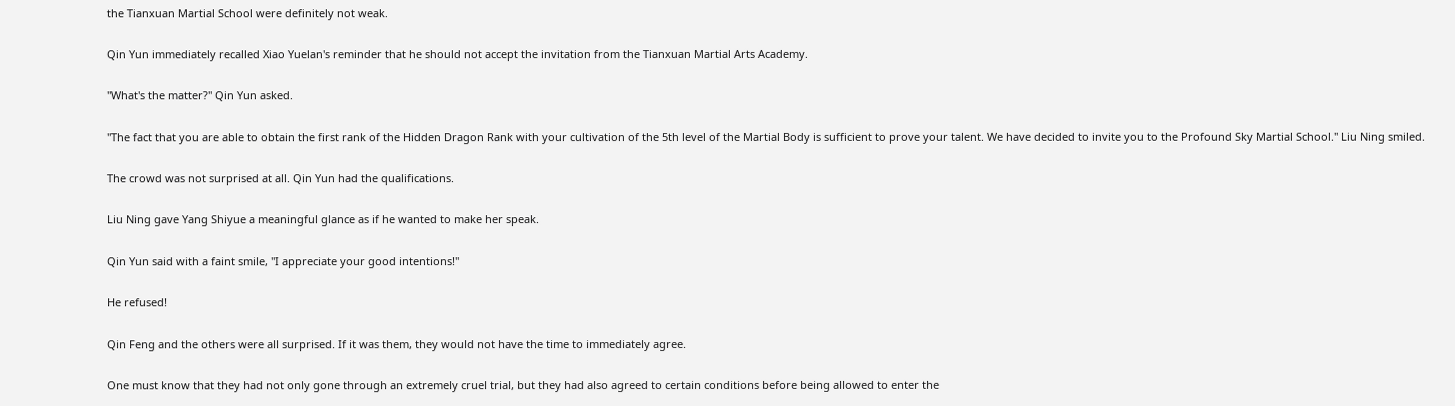the Tianxuan Martial School were definitely not weak.

Qin Yun immediately recalled Xiao Yuelan's reminder that he should not accept the invitation from the Tianxuan Martial Arts Academy.

"What's the matter?" Qin Yun asked.

"The fact that you are able to obtain the first rank of the Hidden Dragon Rank with your cultivation of the 5th level of the Martial Body is sufficient to prove your talent. We have decided to invite you to the Profound Sky Martial School." Liu Ning smiled.

The crowd was not surprised at all. Qin Yun had the qualifications.

Liu Ning gave Yang Shiyue a meaningful glance as if he wanted to make her speak.

Qin Yun said with a faint smile, "I appreciate your good intentions!"

He refused!

Qin Feng and the others were all surprised. If it was them, they would not have the time to immediately agree.

One must know that they had not only gone through an extremely cruel trial, but they had also agreed to certain conditions before being allowed to enter the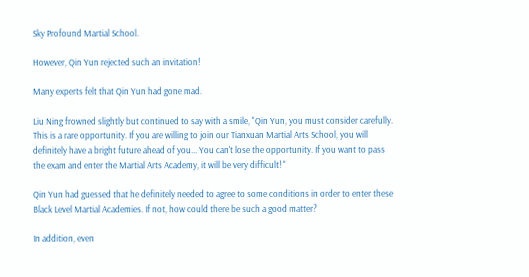Sky Profound Martial School.

However, Qin Yun rejected such an invitation!

Many experts felt that Qin Yun had gone mad.

Liu Ning frowned slightly but continued to say with a smile, "Qin Yun, you must consider carefully. This is a rare opportunity. If you are willing to join our Tianxuan Martial Arts School, you will definitely have a bright future ahead of you... You can't lose the opportunity. If you want to pass the exam and enter the Martial Arts Academy, it will be very difficult! "

Qin Yun had guessed that he definitely needed to agree to some conditions in order to enter these Black Level Martial Academies. If not, how could there be such a good matter?

In addition, even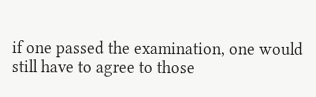if one passed the examination, one would still have to agree to those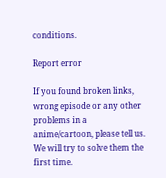conditions.

Report error

If you found broken links, wrong episode or any other problems in a anime/cartoon, please tell us. We will try to solve them the first time.